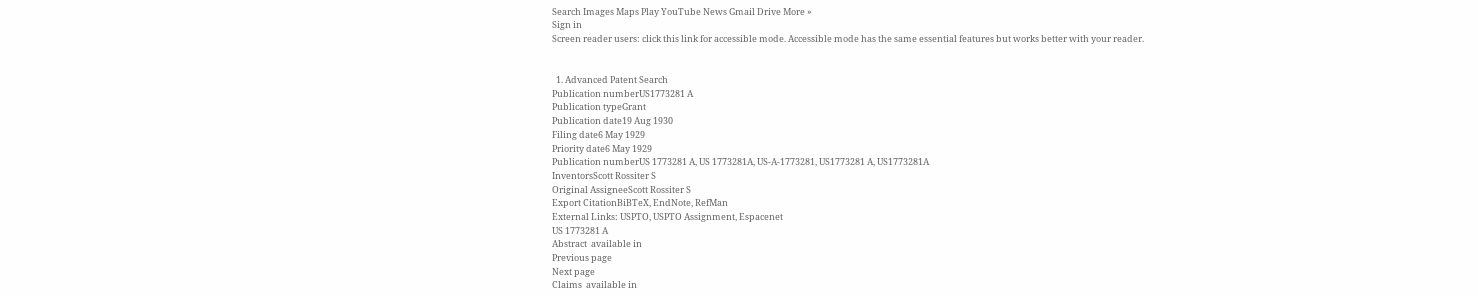Search Images Maps Play YouTube News Gmail Drive More »
Sign in
Screen reader users: click this link for accessible mode. Accessible mode has the same essential features but works better with your reader.


  1. Advanced Patent Search
Publication numberUS1773281 A
Publication typeGrant
Publication date19 Aug 1930
Filing date6 May 1929
Priority date6 May 1929
Publication numberUS 1773281 A, US 1773281A, US-A-1773281, US1773281 A, US1773281A
InventorsScott Rossiter S
Original AssigneeScott Rossiter S
Export CitationBiBTeX, EndNote, RefMan
External Links: USPTO, USPTO Assignment, Espacenet
US 1773281 A
Abstract  available in
Previous page
Next page
Claims  available in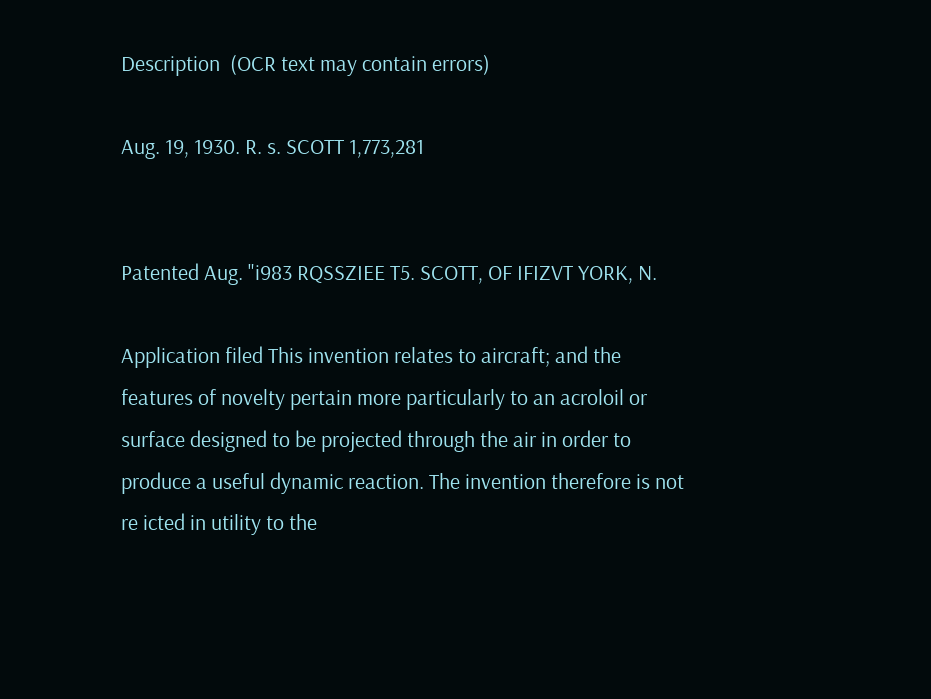Description  (OCR text may contain errors)

Aug. 19, 1930. R. s. SCOTT 1,773,281


Patented Aug. "i983 RQSSZIEE T5. SCOTT, OF IFIZVT YORK, N.

Application filed This invention relates to aircraft; and the features of novelty pertain more particularly to an acroloil or surface designed to be projected through the air in order to produce a useful dynamic reaction. The invention therefore is not re icted in utility to the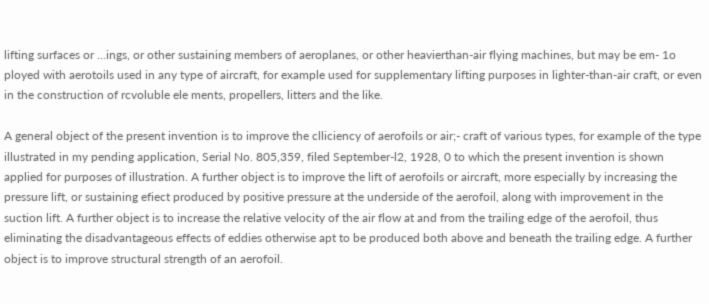lifting surfaces or ...ings, or other sustaining members of aeroplanes, or other heavierthan-air flying machines, but may be em- 1o ployed with aerotoils used in any type of aircraft, for example used for supplementary lifting purposes in lighter-than-air craft, or even in the construction of rcvoluble ele ments, propellers, litters and the like.

A general object of the present invention is to improve the clliciency of aerofoils or air;- craft of various types, for example of the type illustrated in my pending application, Serial No. 805,359, filed September-l2, 1928, 0 to which the present invention is shown applied for purposes of illustration. A further object is to improve the lift of aerofoils or aircraft, more especially by increasing the pressure lift, or sustaining efiect produced by positive pressure at the underside of the aerofoil, along with improvement in the suction lift. A further object is to increase the relative velocity of the air flow at and from the trailing edge of the aerofoil, thus eliminating the disadvantageous effects of eddies otherwise apt to be produced both above and beneath the trailing edge. A further object is to improve structural strength of an aerofoil.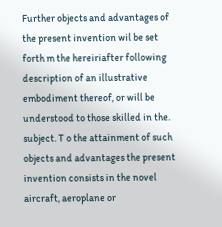Further objects and advantages of the present invention wil be set forth m the hereiriafter following description of an illustrative embodiment thereof, or will be understood to those skilled in the. subject. T o the attainment of such objects and advantages the present invention consists in the novel aircraft, aeroplane or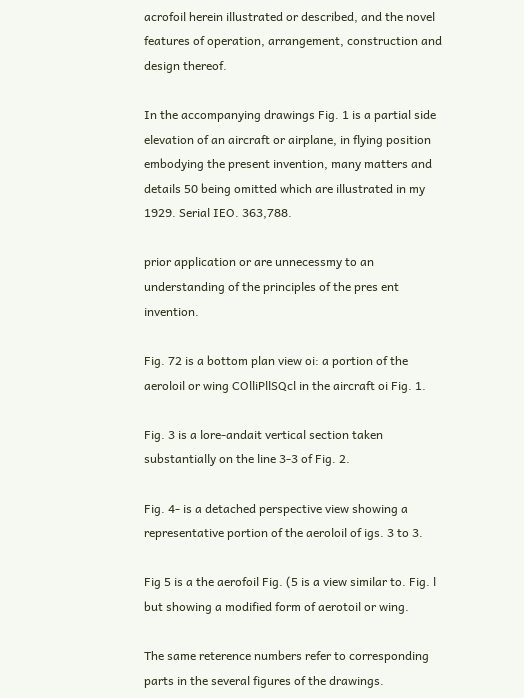acrofoil herein illustrated or described, and the novel features of operation, arrangement, construction and design thereof.

In the accompanying drawings Fig. 1 is a partial side elevation of an aircraft or airplane, in flying position embodying the present invention, many matters and details 50 being omitted which are illustrated in my 1929. Serial IEO. 363,788.

prior application or are unnecessmy to an understanding of the principles of the pres ent invention.

Fig. 72 is a bottom plan view oi: a portion of the aeroloil or wing COlliPllSQcl in the aircraft oi Fig. 1.

Fig. 3 is a lore-andait vertical section taken substantially on the line 3-3 of Fig. 2.

Fig. 4- is a detached perspective view showing a representative portion of the aeroloil of igs. 3 to 3.

Fig 5 is a the aerofoil Fig. (5 is a view similar to. Fig. l but showing a modified form of aerotoil or wing.

The same reterence numbers refer to corresponding parts in the several figures of the drawings.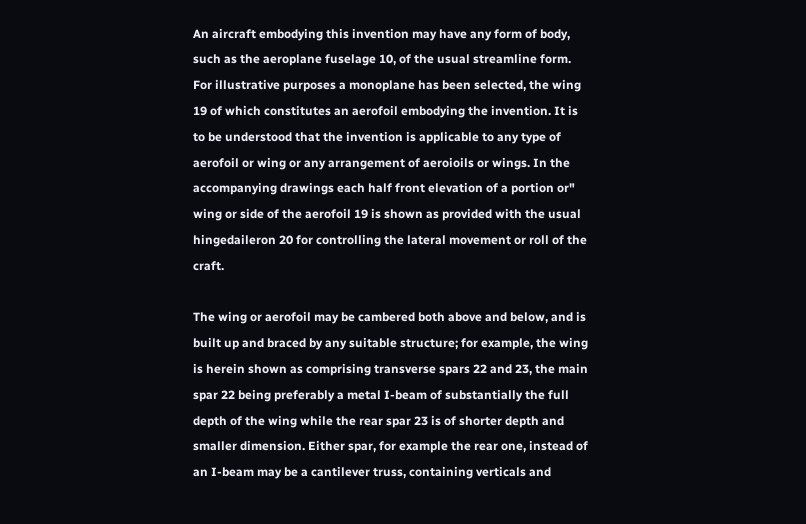An aircraft embodying this invention may have any form of body, such as the aeroplane fuselage 10, of the usual streamline form. For illustrative purposes a monoplane has been selected, the wing 19 of which constitutes an aerofoil embodying the invention. It is to be understood that the invention is applicable to any type of aerofoil or wing or any arrangement of aeroioils or wings. In the accompanying drawings each half front elevation of a portion or" wing or side of the aerofoil 19 is shown as provided with the usual hingedaileron 20 for controlling the lateral movement or roll of the craft.

The wing or aerofoil may be cambered both above and below, and is built up and braced by any suitable structure; for example, the wing is herein shown as comprising transverse spars 22 and 23, the main spar 22 being preferably a metal I-beam of substantially the full depth of the wing while the rear spar 23 is of shorter depth and smaller dimension. Either spar, for example the rear one, instead of an I-beam may be a cantilever truss, containing verticals and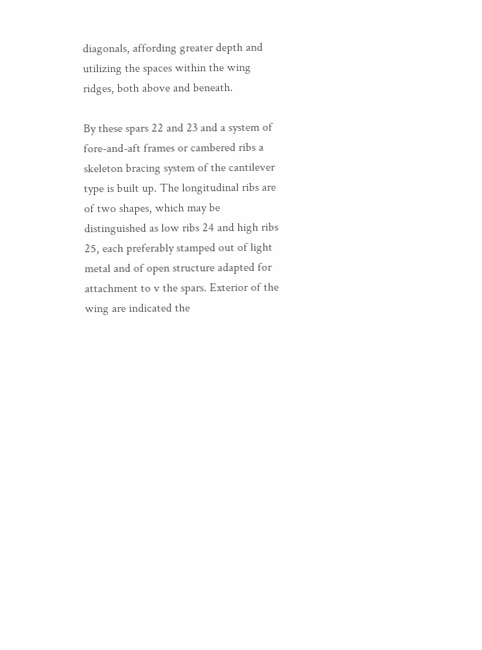diagonals, affording greater depth and utilizing the spaces within the wing ridges, both above and beneath.

By these spars 22 and 23 and a system of fore-and-aft frames or cambered ribs a skeleton bracing system of the cantilever type is built up. The longitudinal ribs are of two shapes, which may be distinguished as low ribs 24 and high ribs 25, each preferably stamped out of light metal and of open structure adapted for attachment to v the spars. Exterior of the wing are indicated the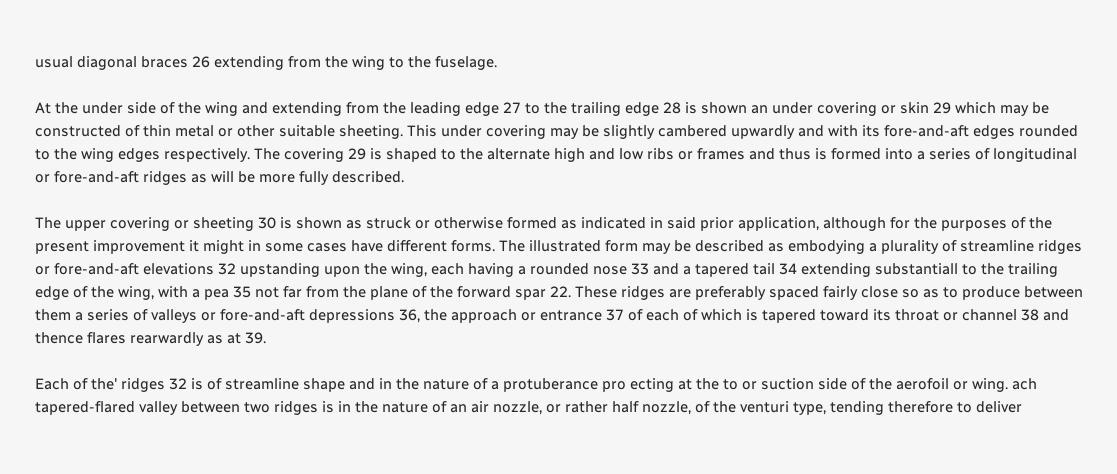usual diagonal braces 26 extending from the wing to the fuselage.

At the under side of the wing and extending from the leading edge 27 to the trailing edge 28 is shown an under covering or skin 29 which may be constructed of thin metal or other suitable sheeting. This under covering may be slightly cambered upwardly and with its fore-and-aft edges rounded to the wing edges respectively. The covering 29 is shaped to the alternate high and low ribs or frames and thus is formed into a series of longitudinal or fore-and-aft ridges as will be more fully described.

The upper covering or sheeting 30 is shown as struck or otherwise formed as indicated in said prior application, although for the purposes of the present improvement it might in some cases have different forms. The illustrated form may be described as embodying a plurality of streamline ridges or fore-and-aft elevations 32 upstanding upon the wing, each having a rounded nose 33 and a tapered tail 34 extending substantiall to the trailing edge of the wing, with a pea 35 not far from the plane of the forward spar 22. These ridges are preferably spaced fairly close so as to produce between them a series of valleys or fore-and-aft depressions 36, the approach or entrance 37 of each of which is tapered toward its throat or channel 38 and thence flares rearwardly as at 39.

Each of the' ridges 32 is of streamline shape and in the nature of a protuberance pro ecting at the to or suction side of the aerofoil or wing. ach tapered-flared valley between two ridges is in the nature of an air nozzle, or rather half nozzle, of the venturi type, tending therefore to deliver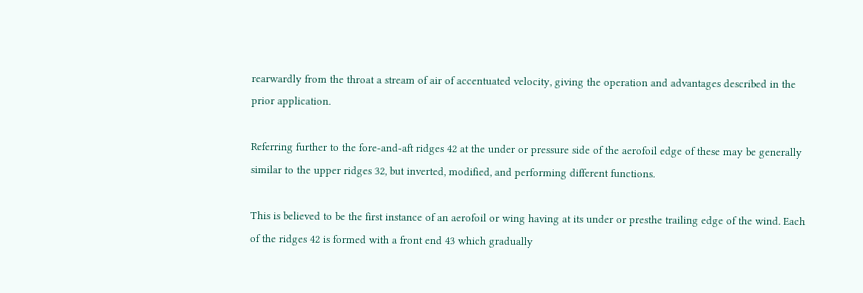rearwardly from the throat a stream of air of accentuated velocity, giving the operation and advantages described in the prior application.

Referring further to the fore-and-aft ridges 42 at the under or pressure side of the aerofoil edge of these may be generally similar to the upper ridges 32, but inverted, modified, and performing different functions.

This is believed to be the first instance of an aerofoil or wing having at its under or presthe trailing edge of the wind. Each of the ridges 42 is formed with a front end 43 which gradually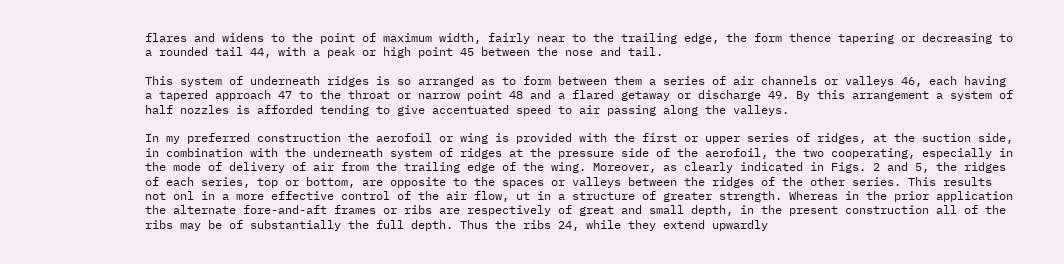flares and widens to the point of maximum width, fairly near to the trailing edge, the form thence tapering or decreasing to a rounded tail 44, with a peak or high point 45 between the nose and tail.

This system of underneath ridges is so arranged as to form between them a series of air channels or valleys 46, each having a tapered approach 47 to the throat or narrow point 48 and a flared getaway or discharge 49. By this arrangement a system of half nozzles is afforded tending to give accentuated speed to air passing along the valleys.

In my preferred construction the aerofoil or wing is provided with the first or upper series of ridges, at the suction side, in combination with the underneath system of ridges at the pressure side of the aerofoil, the two cooperating, especially in the mode of delivery of air from the trailing edge of the wing. Moreover, as clearly indicated in Figs. 2 and 5, the ridges of each series, top or bottom, are opposite to the spaces or valleys between the ridges of the other series. This results not onl in a more effective control of the air flow, ut in a structure of greater strength. Whereas in the prior application the alternate fore-and-aft frames or ribs are respectively of great and small depth, in the present construction all of the ribs may be of substantially the full depth. Thus the ribs 24, while they extend upwardly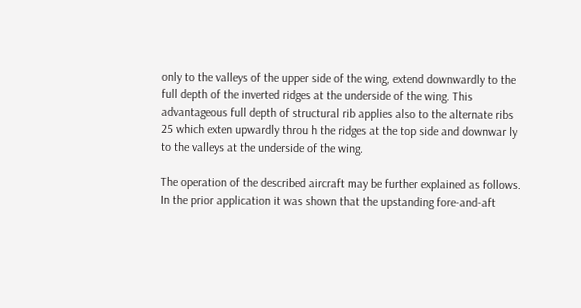only to the valleys of the upper side of the wing, extend downwardly to the full depth of the inverted ridges at the underside of the wing. This advantageous full depth of structural rib applies also to the alternate ribs 25 which exten upwardly throu h the ridges at the top side and downwar ly to the valleys at the underside of the wing.

The operation of the described aircraft may be further explained as follows. In the prior application it was shown that the upstanding fore-and-aft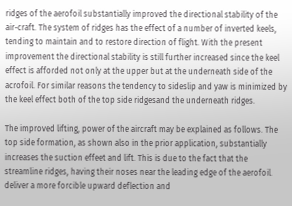ridges of the aerofoil substantially improved the directional stability of the air-craft. The system of ridges has the effect of a number of inverted keels, tending to maintain and to restore direction of flight. With the present improvement the directional stability is still further increased since the keel effect is afforded not only at the upper but at the underneath side of the acrofoil. For similar reasons the tendency to sideslip and yaw is minimized by the keel effect both of the top side ridgesand the underneath ridges.

The improved lifting, power of the aircraft may be explained as follows. The top side formation, as shown also in the prior application, substantially increases the suction effeet and lift. This is due to the fact that the streamline ridges, having their noses near the leading edge of the aerofoil. deliver a more forcible upward deflection and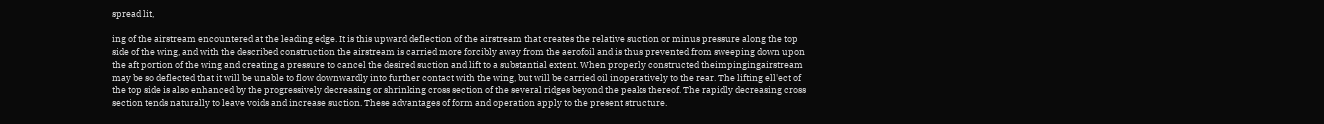spread lit,

ing of the airstream encountered at the leading edge. It is this upward deflection of the airstream that creates the relative suction or minus pressure along the top side of the wing, and with the described construction the airstream is carried more forcibly away from the aerofoil and is thus prevented from sweeping down upon the aft portion of the wing and creating a pressure to cancel the desired suction and lift to a substantial extent. When properly constructed theimpingingairstream may be so deflected that it will be unable to flow downwardly into further contact with the wing, but will be carried oil inoperatively to the rear. The lifting ell'ect of the top side is also enhanced by the progressively decreasing or shrinking cross section of the several ridges beyond the peaks thereof. The rapidly decreasing cross section tends naturally to leave voids and increase suction. These advantages of form and operation apply to the present structure.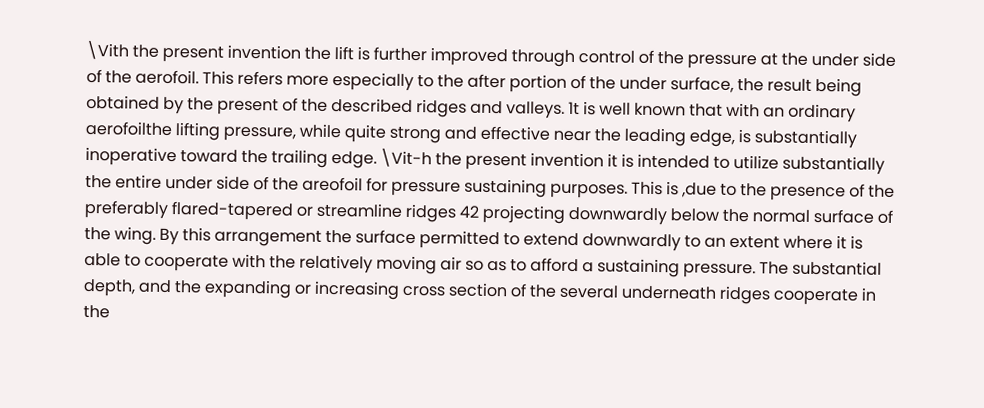\Vith the present invention the lift is further improved through control of the pressure at the under side of the aerofoil. This refers more especially to the after portion of the under surface, the result being obtained by the present of the described ridges and valleys. 1t is well known that with an ordinary aerofoilthe lifting pressure, while quite strong and effective near the leading edge, is substantially inoperative toward the trailing edge. \Vit-h the present invention it is intended to utilize substantially the entire under side of the areofoil for pressure sustaining purposes. This is ,due to the presence of the preferably flared-tapered or streamline ridges 42 projecting downwardly below the normal surface of the wing. By this arrangement the surface permitted to extend downwardly to an extent where it is able to cooperate with the relatively moving air so as to afford a sustaining pressure. The substantial depth, and the expanding or increasing cross section of the several underneath ridges cooperate in the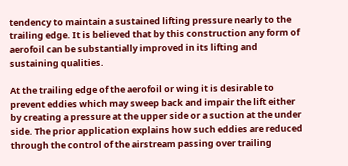tendency to maintain a sustained lifting pressure nearly to the trailing edge. It is believed that by this construction any form of aerofoil can be substantially improved in its lifting and sustaining qualities.

At the trailing edge of the aerofoil or wing it is desirable to prevent eddies which may sweep back and impair the lift either by creating a pressure at the upper side or a suction at the under side. The prior application explains how such eddies are reduced through the control of the airstream passing over trailing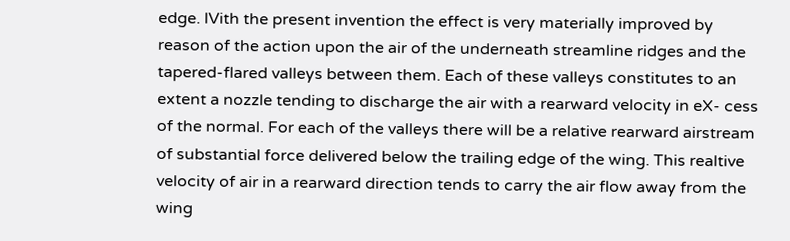edge. lVith the present invention the effect is very materially improved by reason of the action upon the air of the underneath streamline ridges and the tapered-flared valleys between them. Each of these valleys constitutes to an extent a nozzle tending to discharge the air with a rearward velocity in eX- cess of the normal. For each of the valleys there will be a relative rearward airstream of substantial force delivered below the trailing edge of the wing. This realtive velocity of air in a rearward direction tends to carry the air flow away from the wing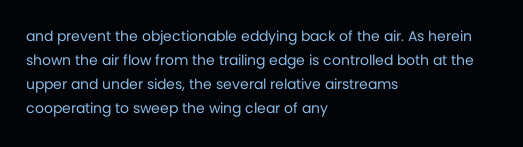and prevent the objectionable eddying back of the air. As herein shown the air flow from the trailing edge is controlled both at the upper and under sides, the several relative airstreams cooperating to sweep the wing clear of any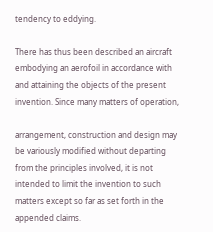tendency to eddying.

There has thus been described an aircraft embodying an aerofoil in accordance with and attaining the objects of the present invention. Since many matters of operation,

arrangement, construction and design may be variously modified without departing from the principles involved, it is not intended to limit the invention to such matters except so far as set forth in the appended claims.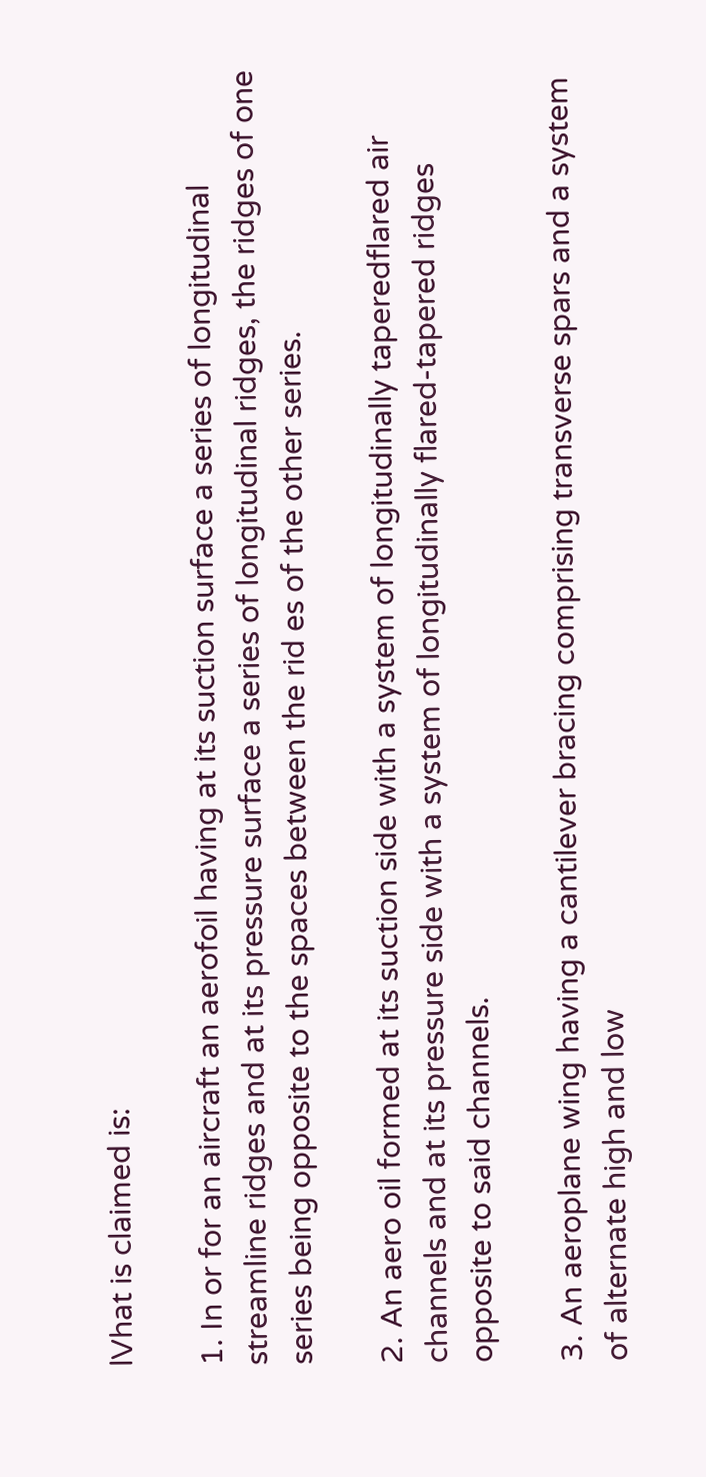lVhat is claimed is:

1. In or for an aircraft an aerofoil having at its suction surface a series of longitudinal streamline ridges and at its pressure surface a series of longitudinal ridges, the ridges of one series being opposite to the spaces between the rid es of the other series.

2. An aero oil formed at its suction side with a system of longitudinally taperedflared air channels and at its pressure side with a system of longitudinally flared-tapered ridges opposite to said channels.

3. An aeroplane wing having a cantilever bracing comprising transverse spars and a system of alternate high and low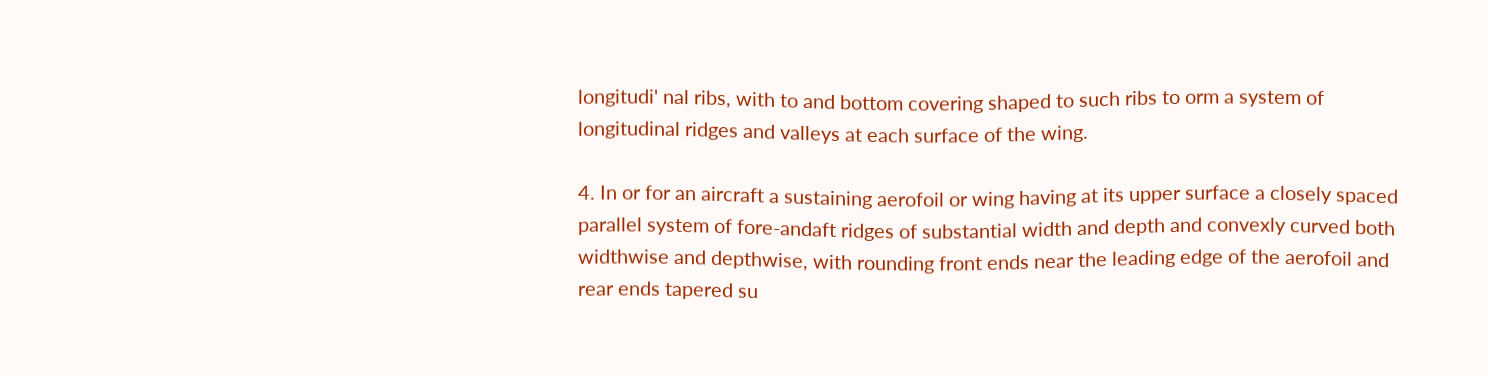longitudi' nal ribs, with to and bottom covering shaped to such ribs to orm a system of longitudinal ridges and valleys at each surface of the wing.

4. In or for an aircraft a sustaining aerofoil or wing having at its upper surface a closely spaced parallel system of fore-andaft ridges of substantial width and depth and convexly curved both widthwise and depthwise, with rounding front ends near the leading edge of the aerofoil and rear ends tapered su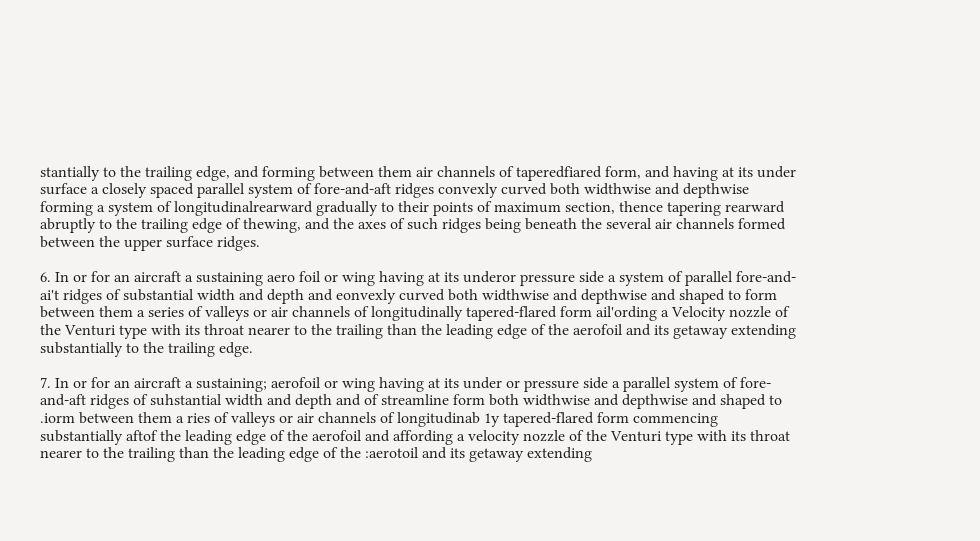stantially to the trailing edge, and forming between them air channels of taperedfiared form, and having at its under surface a closely spaced parallel system of fore-and-aft ridges convexly curved both widthwise and depthwise forming a system of longitudinalrearward gradually to their points of maximum section, thence tapering rearward abruptly to the trailing edge of thewing, and the axes of such ridges being beneath the several air channels formed between the upper surface ridges.

6. In or for an aircraft a sustaining aero foil or wing having at its underor pressure side a system of parallel fore-and-ai't ridges of substantial width and depth and eonvexly curved both widthwise and depthwise and shaped to form between them a series of valleys or air channels of longitudinally tapered-flared form ail'ording a Velocity nozzle of the Venturi type with its throat nearer to the trailing than the leading edge of the aerofoil and its getaway extending substantially to the trailing edge.

7. In or for an aircraft a sustaining; aerofoil or wing having at its under or pressure side a parallel system of fore-and-aft ridges of suhstantial width and depth and of streamline form both widthwise and depthwise and shaped to .iorm between them a ries of valleys or air channels of longitudinab 1y tapered-flared form commencing substantially aftof the leading edge of the aerofoil and affording a velocity nozzle of the Venturi type with its throat nearer to the trailing than the leading edge of the :aerotoil and its getaway extending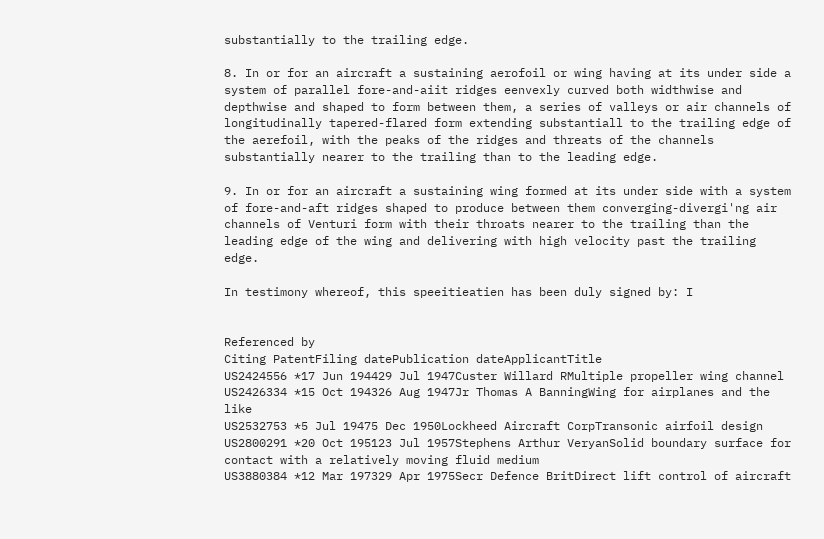substantially to the trailing edge.

8. In or for an aircraft a sustaining aerofoil or wing having at its under side a system of parallel fore-and-aiit ridges eenvexly curved both widthwise and depthwise and shaped to form between them, a series of valleys or air channels of longitudinally tapered-flared form extending substantiall to the trailing edge of the aerefoil, with the peaks of the ridges and threats of the channels substantially nearer to the trailing than to the leading edge.

9. In or for an aircraft a sustaining wing formed at its under side with a system of fore-and-aft ridges shaped to produce between them converging-divergi'ng air channels of Venturi form with their throats nearer to the trailing than the leading edge of the wing and delivering with high velocity past the trailing edge.

In testimony whereof, this speeitieatien has been duly signed by: I


Referenced by
Citing PatentFiling datePublication dateApplicantTitle
US2424556 *17 Jun 194429 Jul 1947Custer Willard RMultiple propeller wing channel
US2426334 *15 Oct 194326 Aug 1947Jr Thomas A BanningWing for airplanes and the like
US2532753 *5 Jul 19475 Dec 1950Lockheed Aircraft CorpTransonic airfoil design
US2800291 *20 Oct 195123 Jul 1957Stephens Arthur VeryanSolid boundary surface for contact with a relatively moving fluid medium
US3880384 *12 Mar 197329 Apr 1975Secr Defence BritDirect lift control of aircraft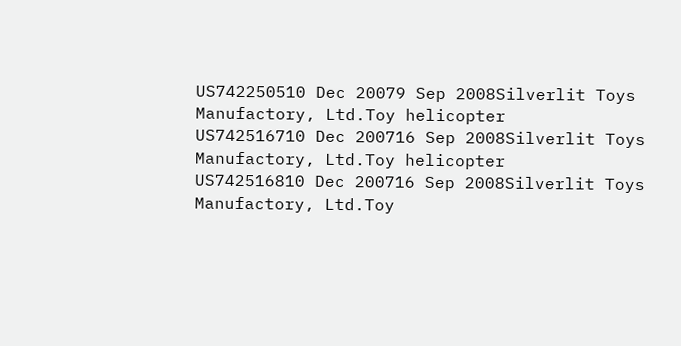US742250510 Dec 20079 Sep 2008Silverlit Toys Manufactory, Ltd.Toy helicopter
US742516710 Dec 200716 Sep 2008Silverlit Toys Manufactory, Ltd.Toy helicopter
US742516810 Dec 200716 Sep 2008Silverlit Toys Manufactory, Ltd.Toy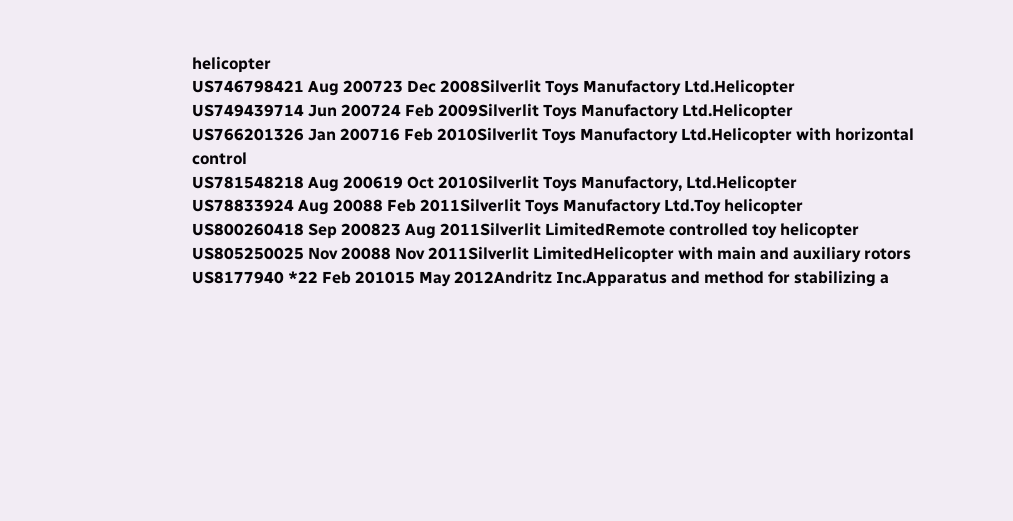helicopter
US746798421 Aug 200723 Dec 2008Silverlit Toys Manufactory Ltd.Helicopter
US749439714 Jun 200724 Feb 2009Silverlit Toys Manufactory Ltd.Helicopter
US766201326 Jan 200716 Feb 2010Silverlit Toys Manufactory Ltd.Helicopter with horizontal control
US781548218 Aug 200619 Oct 2010Silverlit Toys Manufactory, Ltd.Helicopter
US78833924 Aug 20088 Feb 2011Silverlit Toys Manufactory Ltd.Toy helicopter
US800260418 Sep 200823 Aug 2011Silverlit LimitedRemote controlled toy helicopter
US805250025 Nov 20088 Nov 2011Silverlit LimitedHelicopter with main and auxiliary rotors
US8177940 *22 Feb 201015 May 2012Andritz Inc.Apparatus and method for stabilizing a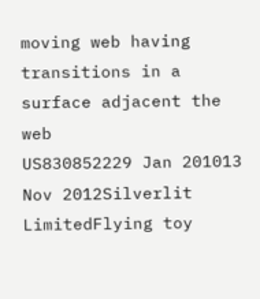moving web having transitions in a surface adjacent the web
US830852229 Jan 201013 Nov 2012Silverlit LimitedFlying toy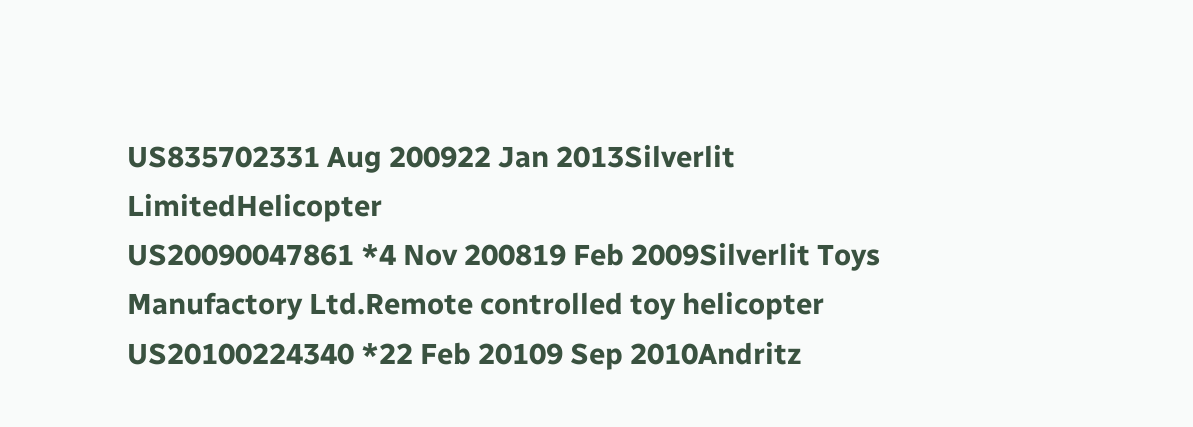US835702331 Aug 200922 Jan 2013Silverlit LimitedHelicopter
US20090047861 *4 Nov 200819 Feb 2009Silverlit Toys Manufactory Ltd.Remote controlled toy helicopter
US20100224340 *22 Feb 20109 Sep 2010Andritz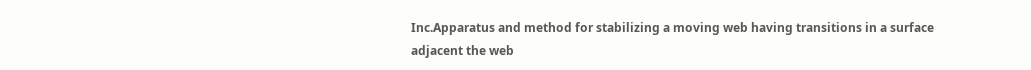Inc.Apparatus and method for stabilizing a moving web having transitions in a surface adjacent the web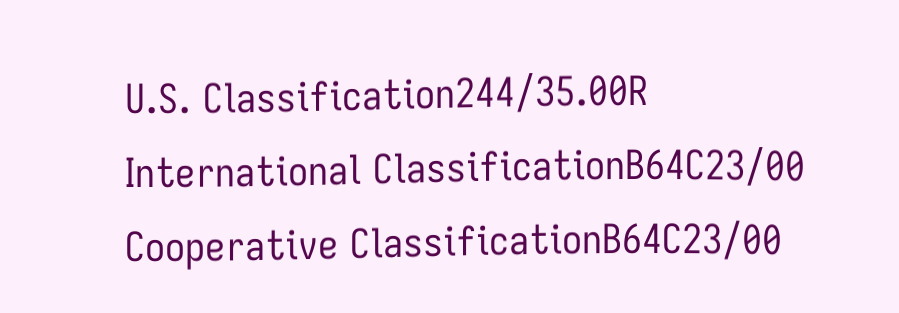U.S. Classification244/35.00R
International ClassificationB64C23/00
Cooperative ClassificationB64C23/00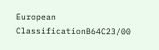European ClassificationB64C23/00